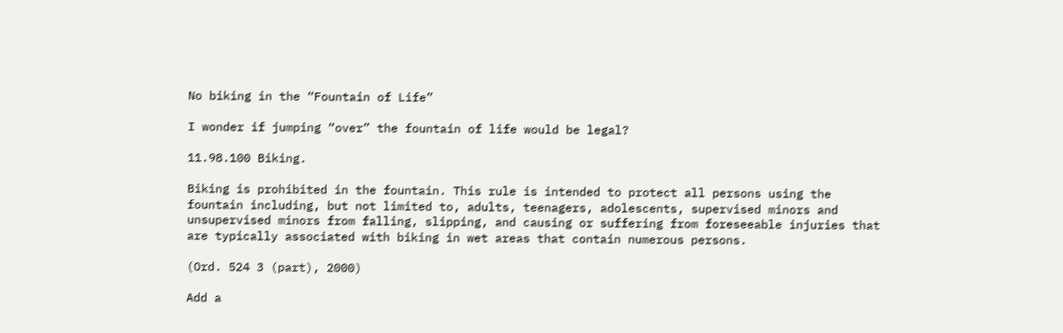No biking in the “Fountain of Life”

I wonder if jumping “over” the fountain of life would be legal?

11.98.100 Biking.

Biking is prohibited in the fountain. This rule is intended to protect all persons using the fountain including, but not limited to, adults, teenagers, adolescents, supervised minors and unsupervised minors from falling, slipping, and causing or suffering from foreseeable injuries that are typically associated with biking in wet areas that contain numerous persons.

(Ord. 524 3 (part), 2000)

Add a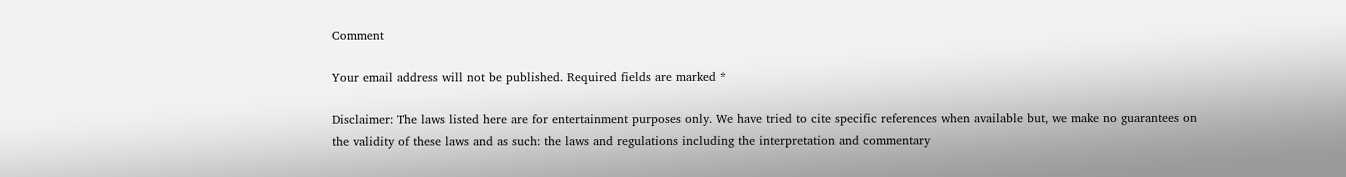Comment

Your email address will not be published. Required fields are marked *

Disclaimer: The laws listed here are for entertainment purposes only. We have tried to cite specific references when available but, we make no guarantees on the validity of these laws and as such: the laws and regulations including the interpretation and commentary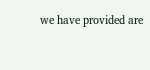we have provided are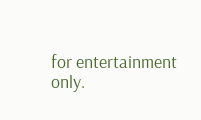for entertainment only.